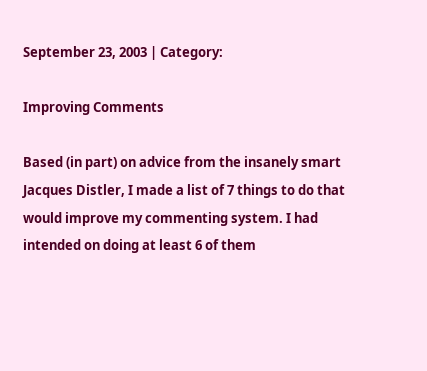September 23, 2003 | Category:

Improving Comments

Based (in part) on advice from the insanely smart Jacques Distler, I made a list of 7 things to do that would improve my commenting system. I had intended on doing at least 6 of them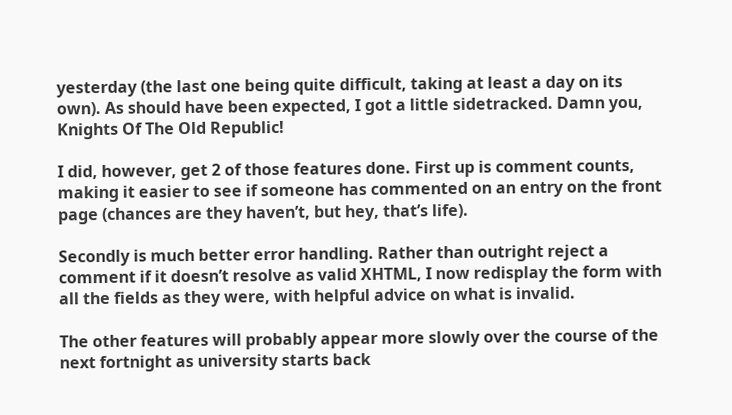yesterday (the last one being quite difficult, taking at least a day on its own). As should have been expected, I got a little sidetracked. Damn you, Knights Of The Old Republic!

I did, however, get 2 of those features done. First up is comment counts, making it easier to see if someone has commented on an entry on the front page (chances are they haven’t, but hey, that’s life).

Secondly is much better error handling. Rather than outright reject a comment if it doesn’t resolve as valid XHTML, I now redisplay the form with all the fields as they were, with helpful advice on what is invalid.

The other features will probably appear more slowly over the course of the next fortnight as university starts back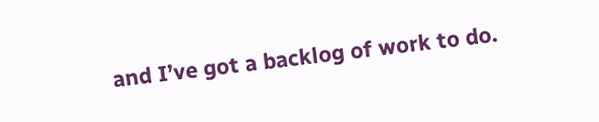and I’ve got a backlog of work to do.